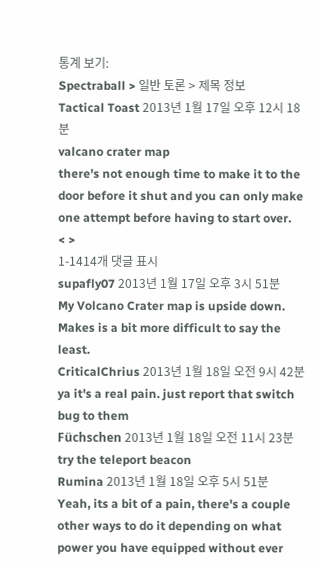통계 보기:
Spectraball > 일반 토론 > 제목 정보
Tactical Toast 2013년 1월 17일 오후 12시 18분
valcano crater map
there's not enough time to make it to the door before it shut and you can only make one attempt before having to start over.
< >
1-1414개 댓글 표시
supafly07 2013년 1월 17일 오후 3시 51분
My Volcano Crater map is upside down. Makes is a bit more difficult to say the least.
CriticalChrius 2013년 1월 18일 오전 9시 42분
ya it's a real pain. just report that switch bug to them
Füchschen 2013년 1월 18일 오전 11시 23분
try the teleport beacon
Rumina 2013년 1월 18일 오후 5시 51분
Yeah, its a bit of a pain, there's a couple other ways to do it depending on what power you have equipped without ever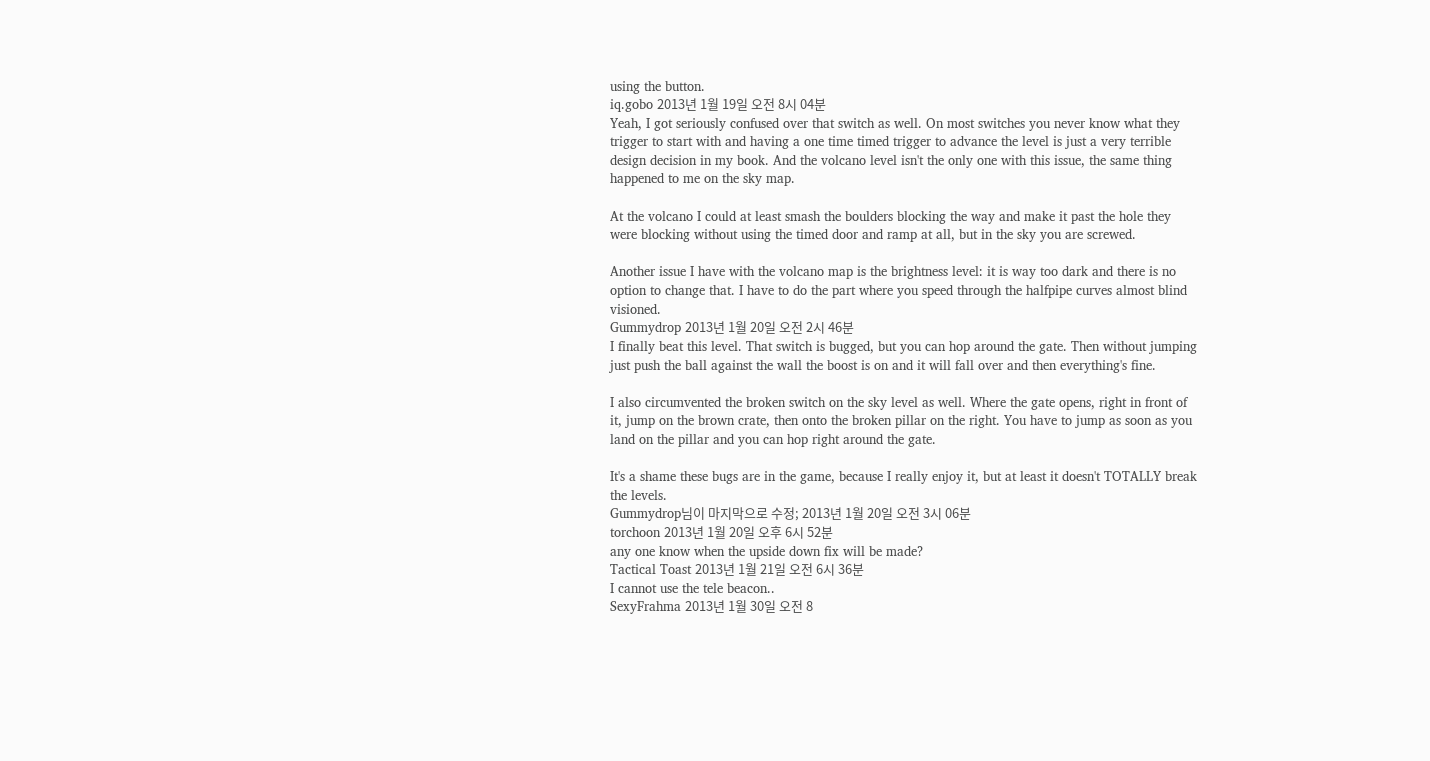using the button.
iq.gobo 2013년 1월 19일 오전 8시 04분
Yeah, I got seriously confused over that switch as well. On most switches you never know what they trigger to start with and having a one time timed trigger to advance the level is just a very terrible design decision in my book. And the volcano level isn't the only one with this issue, the same thing happened to me on the sky map.

At the volcano I could at least smash the boulders blocking the way and make it past the hole they were blocking without using the timed door and ramp at all, but in the sky you are screwed.

Another issue I have with the volcano map is the brightness level: it is way too dark and there is no option to change that. I have to do the part where you speed through the halfpipe curves almost blind visioned.
Gummydrop 2013년 1월 20일 오전 2시 46분
I finally beat this level. That switch is bugged, but you can hop around the gate. Then without jumping just push the ball against the wall the boost is on and it will fall over and then everything's fine.

I also circumvented the broken switch on the sky level as well. Where the gate opens, right in front of it, jump on the brown crate, then onto the broken pillar on the right. You have to jump as soon as you land on the pillar and you can hop right around the gate.

It's a shame these bugs are in the game, because I really enjoy it, but at least it doesn't TOTALLY break the levels.
Gummydrop님이 마지막으로 수정; 2013년 1월 20일 오전 3시 06분
torchoon 2013년 1월 20일 오후 6시 52분
any one know when the upside down fix will be made?
Tactical Toast 2013년 1월 21일 오전 6시 36분
I cannot use the tele beacon..
SexyFrahma 2013년 1월 30일 오전 8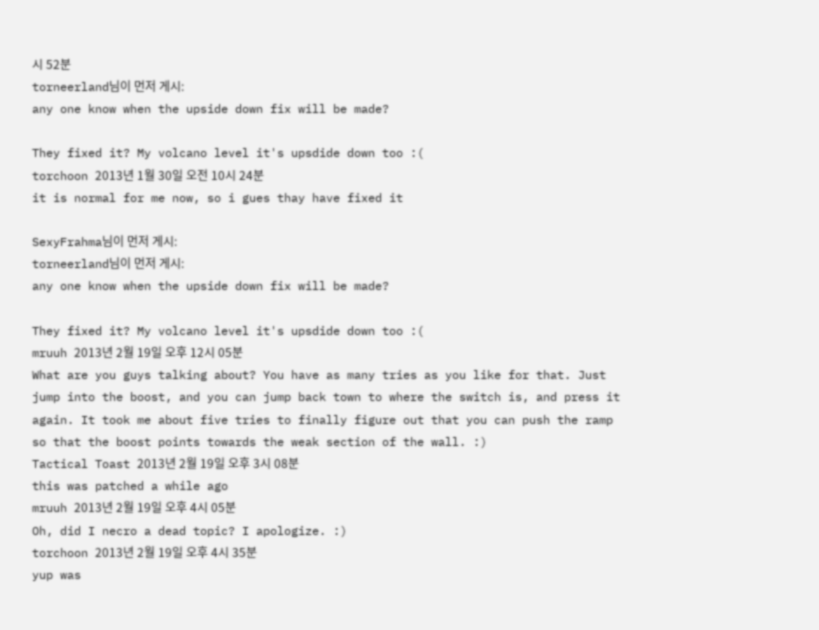시 52분
torneerland님이 먼저 게시:
any one know when the upside down fix will be made?

They fixed it? My volcano level it's upsdide down too :(
torchoon 2013년 1월 30일 오전 10시 24분
it is normal for me now, so i gues thay have fixed it

SexyFrahma님이 먼저 게시:
torneerland님이 먼저 게시:
any one know when the upside down fix will be made?

They fixed it? My volcano level it's upsdide down too :(
mruuh 2013년 2월 19일 오후 12시 05분
What are you guys talking about? You have as many tries as you like for that. Just jump into the boost, and you can jump back town to where the switch is, and press it again. It took me about five tries to finally figure out that you can push the ramp so that the boost points towards the weak section of the wall. :)
Tactical Toast 2013년 2월 19일 오후 3시 08분
this was patched a while ago
mruuh 2013년 2월 19일 오후 4시 05분
Oh, did I necro a dead topic? I apologize. :)
torchoon 2013년 2월 19일 오후 4시 35분
yup was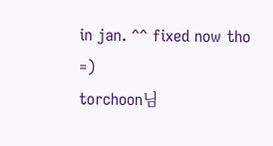in jan. ^^ fixed now tho =)
torchoon님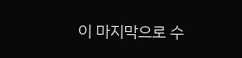이 마지막으로 수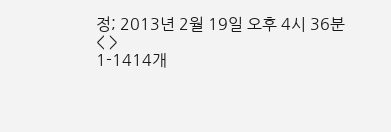정; 2013년 2월 19일 오후 4시 36분
< >
1-1414개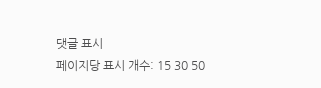댓글 표시
페이지당 표시 개수: 15 30 50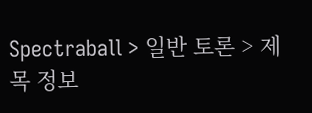Spectraball > 일반 토론 > 제목 정보